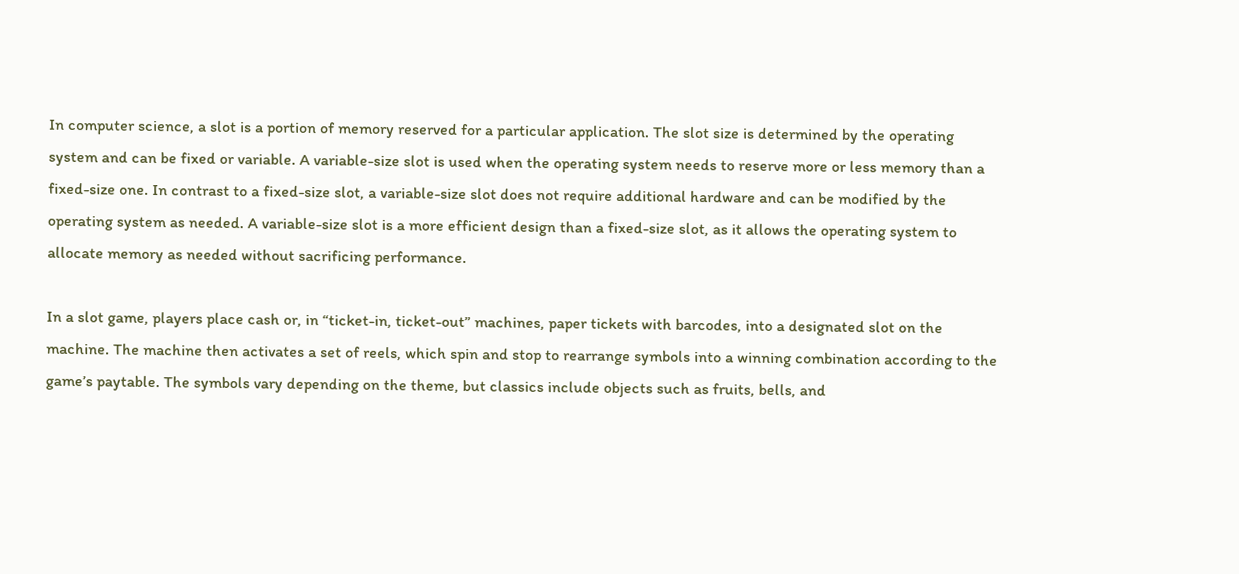In computer science, a slot is a portion of memory reserved for a particular application. The slot size is determined by the operating system and can be fixed or variable. A variable-size slot is used when the operating system needs to reserve more or less memory than a fixed-size one. In contrast to a fixed-size slot, a variable-size slot does not require additional hardware and can be modified by the operating system as needed. A variable-size slot is a more efficient design than a fixed-size slot, as it allows the operating system to allocate memory as needed without sacrificing performance.

In a slot game, players place cash or, in “ticket-in, ticket-out” machines, paper tickets with barcodes, into a designated slot on the machine. The machine then activates a set of reels, which spin and stop to rearrange symbols into a winning combination according to the game’s paytable. The symbols vary depending on the theme, but classics include objects such as fruits, bells, and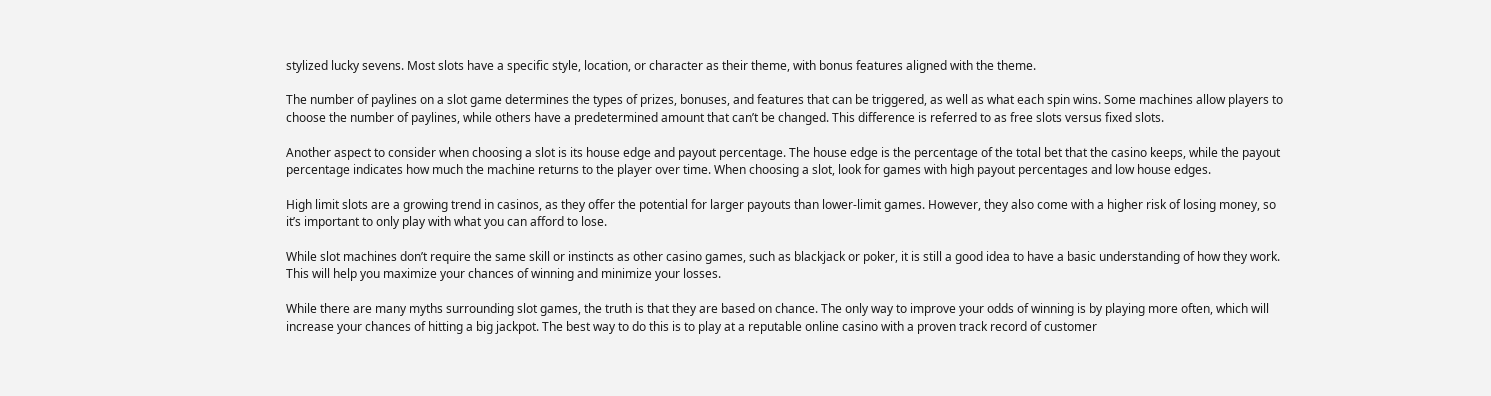stylized lucky sevens. Most slots have a specific style, location, or character as their theme, with bonus features aligned with the theme.

The number of paylines on a slot game determines the types of prizes, bonuses, and features that can be triggered, as well as what each spin wins. Some machines allow players to choose the number of paylines, while others have a predetermined amount that can’t be changed. This difference is referred to as free slots versus fixed slots.

Another aspect to consider when choosing a slot is its house edge and payout percentage. The house edge is the percentage of the total bet that the casino keeps, while the payout percentage indicates how much the machine returns to the player over time. When choosing a slot, look for games with high payout percentages and low house edges.

High limit slots are a growing trend in casinos, as they offer the potential for larger payouts than lower-limit games. However, they also come with a higher risk of losing money, so it’s important to only play with what you can afford to lose.

While slot machines don’t require the same skill or instincts as other casino games, such as blackjack or poker, it is still a good idea to have a basic understanding of how they work. This will help you maximize your chances of winning and minimize your losses.

While there are many myths surrounding slot games, the truth is that they are based on chance. The only way to improve your odds of winning is by playing more often, which will increase your chances of hitting a big jackpot. The best way to do this is to play at a reputable online casino with a proven track record of customer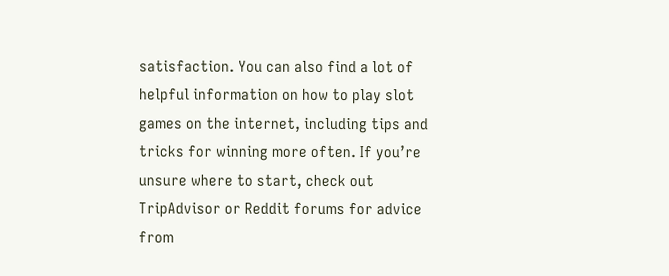satisfaction. You can also find a lot of helpful information on how to play slot games on the internet, including tips and tricks for winning more often. If you’re unsure where to start, check out TripAdvisor or Reddit forums for advice from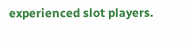experienced slot players.